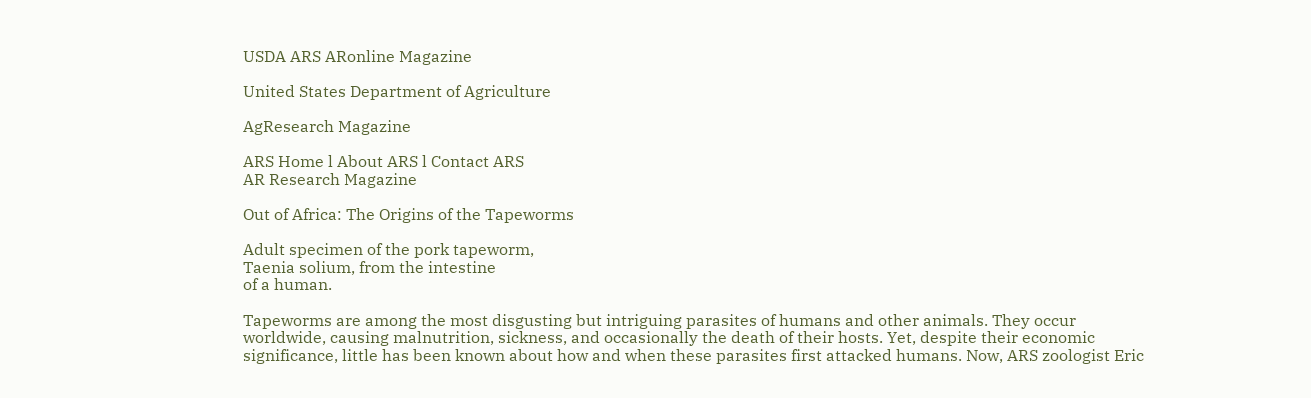USDA ARS ARonline Magazine

United States Department of Agriculture

AgResearch Magazine

ARS Home l About ARS l Contact ARS
AR Research Magazine

Out of Africa: The Origins of the Tapeworms

Adult specimen of the pork tapeworm,
Taenia solium, from the intestine
of a human.

Tapeworms are among the most disgusting but intriguing parasites of humans and other animals. They occur worldwide, causing malnutrition, sickness, and occasionally the death of their hosts. Yet, despite their economic significance, little has been known about how and when these parasites first attacked humans. Now, ARS zoologist Eric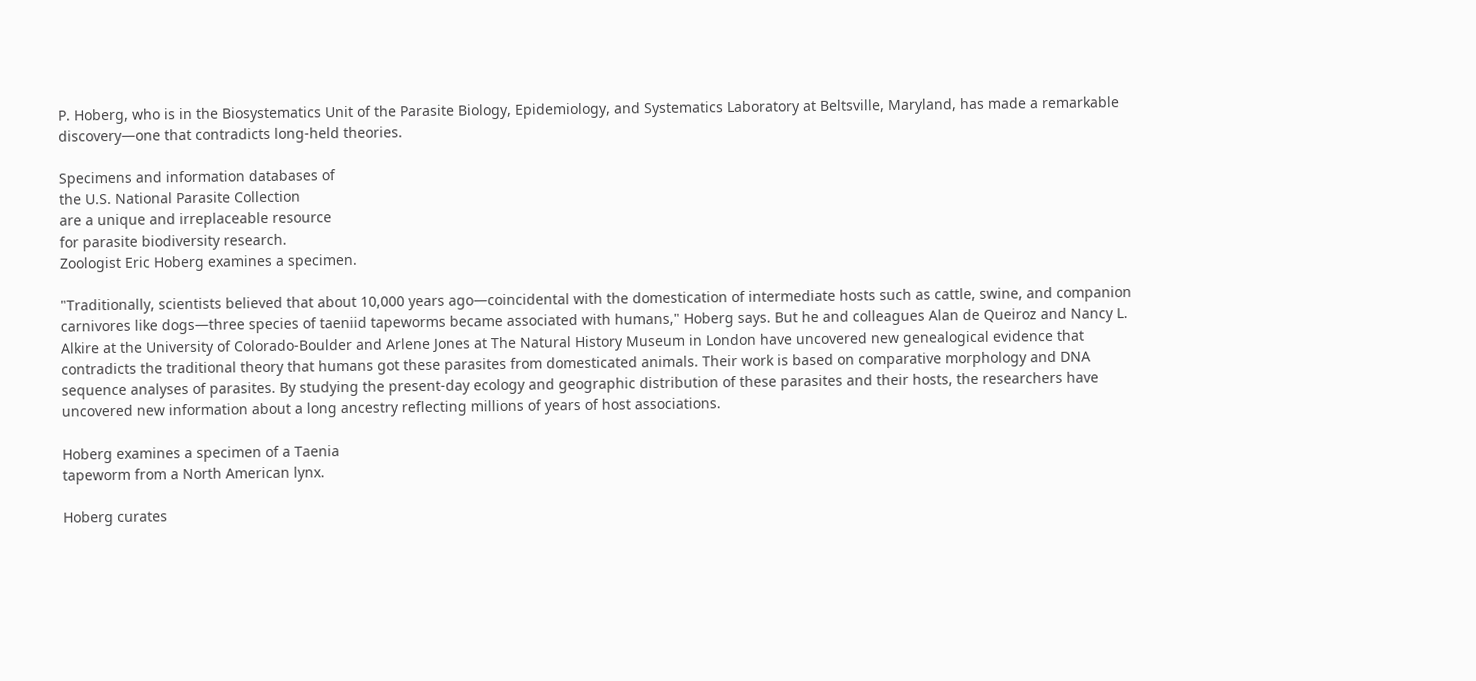P. Hoberg, who is in the Biosystematics Unit of the Parasite Biology, Epidemiology, and Systematics Laboratory at Beltsville, Maryland, has made a remarkable discovery—one that contradicts long-held theories.

Specimens and information databases of
the U.S. National Parasite Collection
are a unique and irreplaceable resource
for parasite biodiversity research.
Zoologist Eric Hoberg examines a specimen.

"Traditionally, scientists believed that about 10,000 years ago—coincidental with the domestication of intermediate hosts such as cattle, swine, and companion carnivores like dogs—three species of taeniid tapeworms became associated with humans," Hoberg says. But he and colleagues Alan de Queiroz and Nancy L. Alkire at the University of Colorado-Boulder and Arlene Jones at The Natural History Museum in London have uncovered new genealogical evidence that contradicts the traditional theory that humans got these parasites from domesticated animals. Their work is based on comparative morphology and DNA sequence analyses of parasites. By studying the present-day ecology and geographic distribution of these parasites and their hosts, the researchers have uncovered new information about a long ancestry reflecting millions of years of host associations.

Hoberg examines a specimen of a Taenia
tapeworm from a North American lynx.

Hoberg curates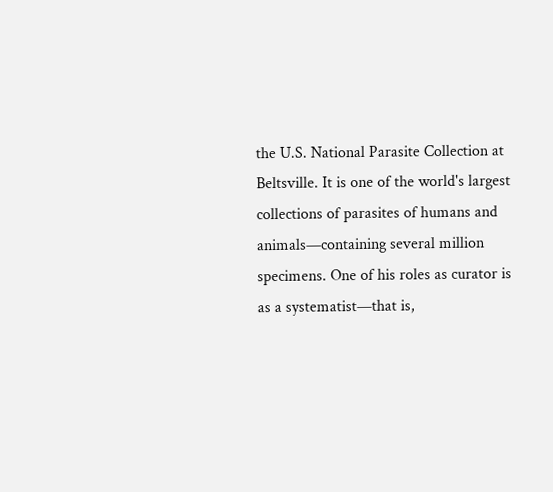the U.S. National Parasite Collection at Beltsville. It is one of the world's largest collections of parasites of humans and animals—containing several million specimens. One of his roles as curator is as a systematist—that is,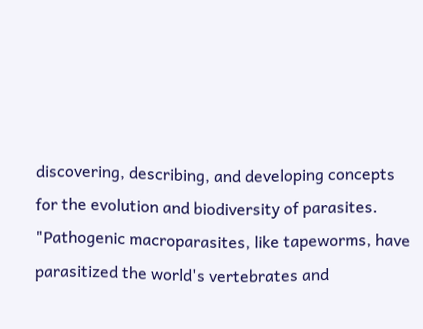discovering, describing, and developing concepts for the evolution and biodiversity of parasites. "Pathogenic macroparasites, like tapeworms, have parasitized the world's vertebrates and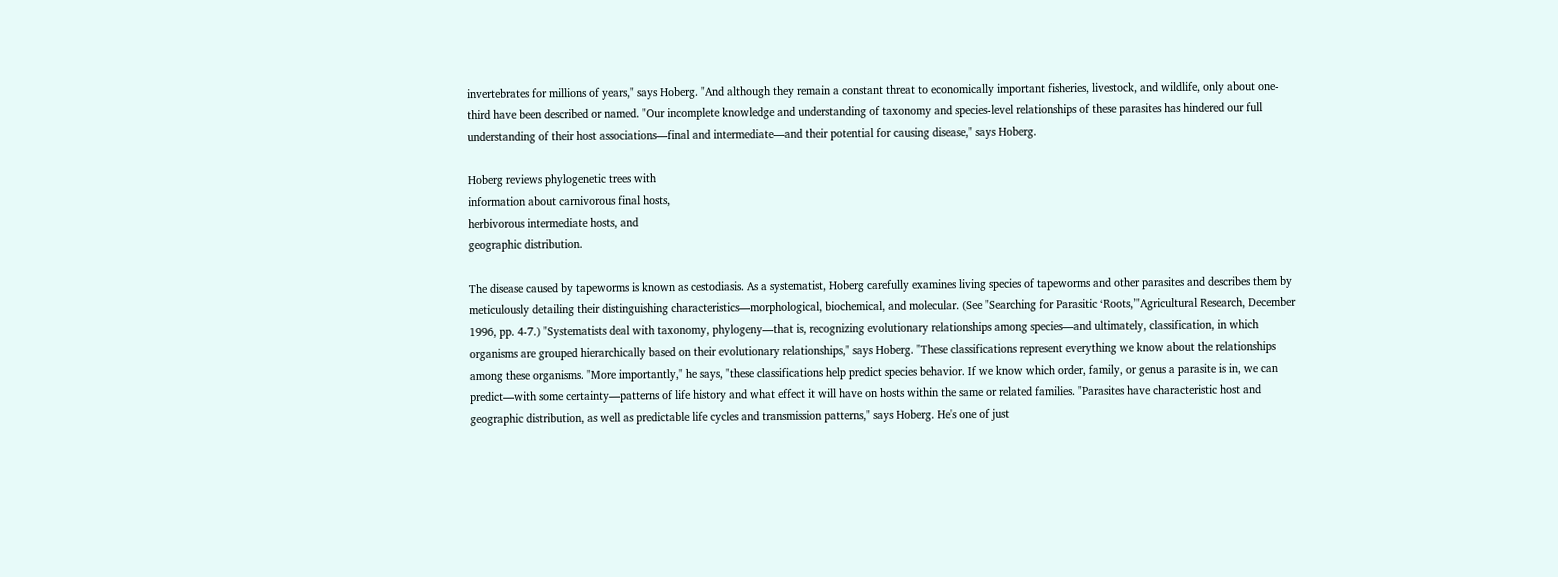invertebrates for millions of years," says Hoberg. "And although they remain a constant threat to economically important fisheries, livestock, and wildlife, only about one-third have been described or named. "Our incomplete knowledge and understanding of taxonomy and species-level relationships of these parasites has hindered our full understanding of their host associations—final and intermediate—and their potential for causing disease," says Hoberg.

Hoberg reviews phylogenetic trees with
information about carnivorous final hosts,
herbivorous intermediate hosts, and
geographic distribution.

The disease caused by tapeworms is known as cestodiasis. As a systematist, Hoberg carefully examines living species of tapeworms and other parasites and describes them by meticulously detailing their distinguishing characteristics—morphological, biochemical, and molecular. (See "Searching for Parasitic ‘Roots,’"Agricultural Research, December 1996, pp. 4-7.) "Systematists deal with taxonomy, phylogeny—that is, recognizing evolutionary relationships among species—and ultimately, classification, in which organisms are grouped hierarchically based on their evolutionary relationships," says Hoberg. "These classifications represent everything we know about the relationships among these organisms. "More importantly," he says, "these classifications help predict species behavior. If we know which order, family, or genus a parasite is in, we can predict—with some certainty—patterns of life history and what effect it will have on hosts within the same or related families. "Parasites have characteristic host and geographic distribution, as well as predictable life cycles and transmission patterns," says Hoberg. He's one of just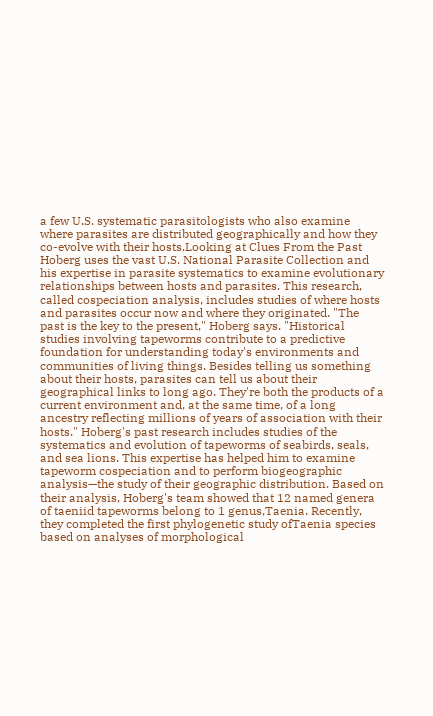a few U.S. systematic parasitologists who also examine where parasites are distributed geographically and how they co-evolve with their hosts.Looking at Clues From the Past Hoberg uses the vast U.S. National Parasite Collection and his expertise in parasite systematics to examine evolutionary relationships between hosts and parasites. This research, called cospeciation analysis, includes studies of where hosts and parasites occur now and where they originated. "The past is the key to the present," Hoberg says. "Historical studies involving tapeworms contribute to a predictive foundation for understanding today's environments and communities of living things. Besides telling us something about their hosts, parasites can tell us about their geographical links to long ago. They're both the products of a current environment and, at the same time, of a long ancestry reflecting millions of years of association with their hosts." Hoberg's past research includes studies of the systematics and evolution of tapeworms of seabirds, seals, and sea lions. This expertise has helped him to examine tapeworm cospeciation and to perform biogeographic analysis—the study of their geographic distribution. Based on their analysis, Hoberg's team showed that 12 named genera of taeniid tapeworms belong to 1 genus,Taenia. Recently, they completed the first phylogenetic study ofTaenia species based on analyses of morphological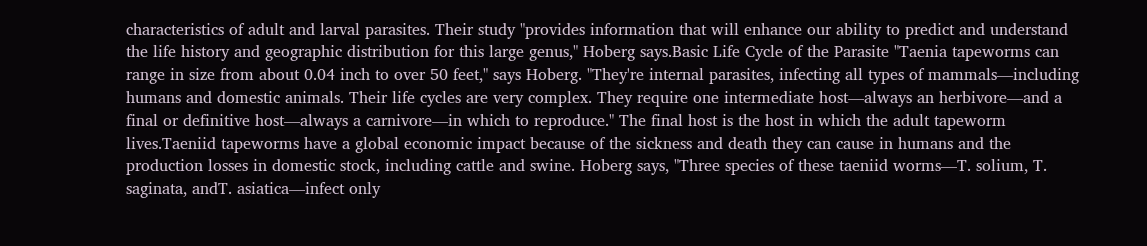characteristics of adult and larval parasites. Their study "provides information that will enhance our ability to predict and understand the life history and geographic distribution for this large genus," Hoberg says.Basic Life Cycle of the Parasite "Taenia tapeworms can range in size from about 0.04 inch to over 50 feet," says Hoberg. "They're internal parasites, infecting all types of mammals—including humans and domestic animals. Their life cycles are very complex. They require one intermediate host—always an herbivore—and a final or definitive host—always a carnivore—in which to reproduce." The final host is the host in which the adult tapeworm lives.Taeniid tapeworms have a global economic impact because of the sickness and death they can cause in humans and the production losses in domestic stock, including cattle and swine. Hoberg says, "Three species of these taeniid worms—T. solium, T. saginata, andT. asiatica—infect only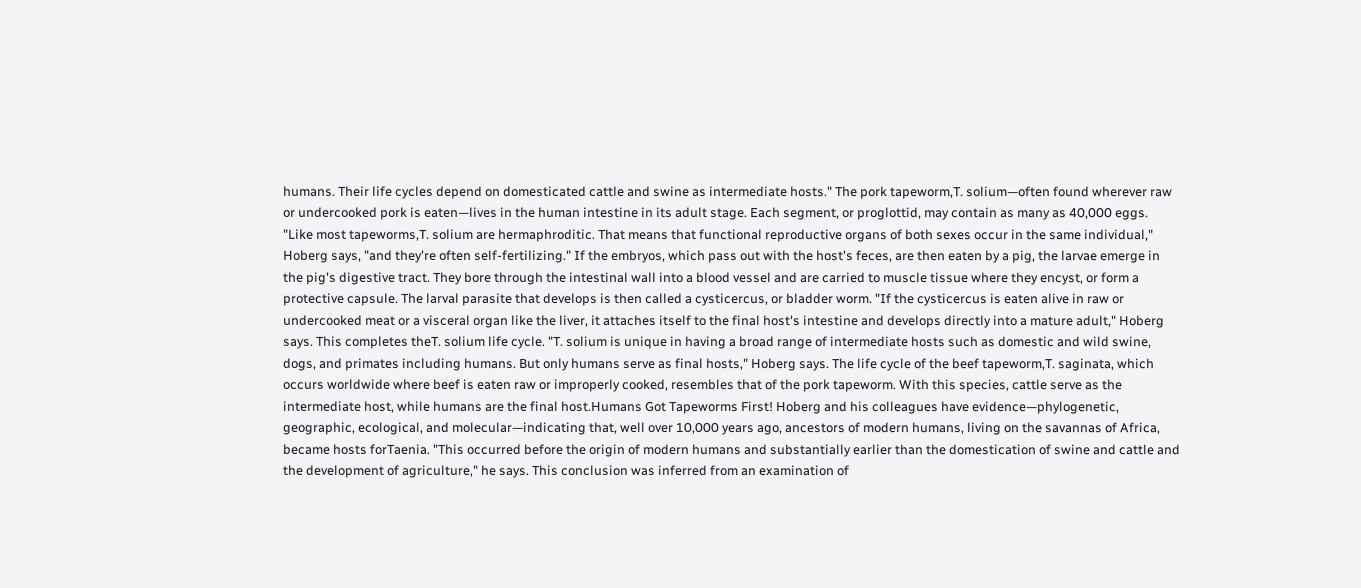humans. Their life cycles depend on domesticated cattle and swine as intermediate hosts." The pork tapeworm,T. solium—often found wherever raw or undercooked pork is eaten—lives in the human intestine in its adult stage. Each segment, or proglottid, may contain as many as 40,000 eggs. "Like most tapeworms,T. solium are hermaphroditic. That means that functional reproductive organs of both sexes occur in the same individual," Hoberg says, "and they're often self-fertilizing." If the embryos, which pass out with the host's feces, are then eaten by a pig, the larvae emerge in the pig's digestive tract. They bore through the intestinal wall into a blood vessel and are carried to muscle tissue where they encyst, or form a protective capsule. The larval parasite that develops is then called a cysticercus, or bladder worm. "If the cysticercus is eaten alive in raw or undercooked meat or a visceral organ like the liver, it attaches itself to the final host's intestine and develops directly into a mature adult," Hoberg says. This completes theT. solium life cycle. "T. solium is unique in having a broad range of intermediate hosts such as domestic and wild swine, dogs, and primates including humans. But only humans serve as final hosts," Hoberg says. The life cycle of the beef tapeworm,T. saginata, which occurs worldwide where beef is eaten raw or improperly cooked, resembles that of the pork tapeworm. With this species, cattle serve as the intermediate host, while humans are the final host.Humans Got Tapeworms First! Hoberg and his colleagues have evidence—phylogenetic, geographic, ecological, and molecular—indicating that, well over 10,000 years ago, ancestors of modern humans, living on the savannas of Africa, became hosts forTaenia. "This occurred before the origin of modern humans and substantially earlier than the domestication of swine and cattle and the development of agriculture," he says. This conclusion was inferred from an examination of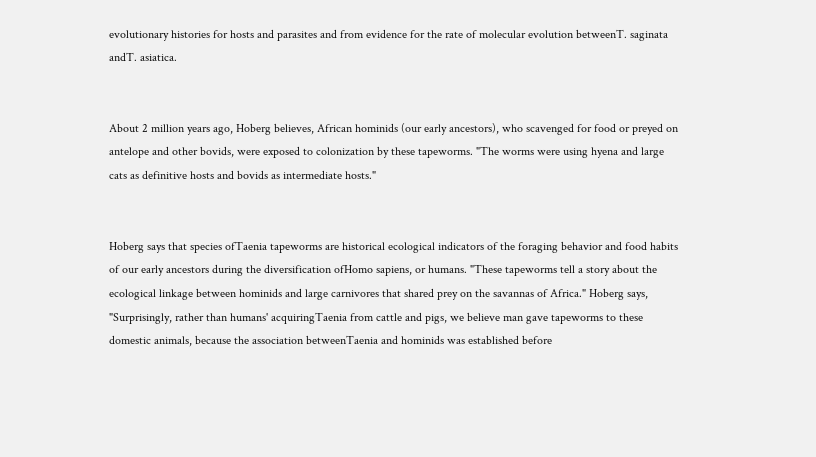evolutionary histories for hosts and parasites and from evidence for the rate of molecular evolution betweenT. saginata andT. asiatica.


About 2 million years ago, Hoberg believes, African hominids (our early ancestors), who scavenged for food or preyed on antelope and other bovids, were exposed to colonization by these tapeworms. "The worms were using hyena and large cats as definitive hosts and bovids as intermediate hosts."


Hoberg says that species ofTaenia tapeworms are historical ecological indicators of the foraging behavior and food habits of our early ancestors during the diversification ofHomo sapiens, or humans. "These tapeworms tell a story about the ecological linkage between hominids and large carnivores that shared prey on the savannas of Africa." Hoberg says, "Surprisingly, rather than humans' acquiringTaenia from cattle and pigs, we believe man gave tapeworms to these domestic animals, because the association betweenTaenia and hominids was established before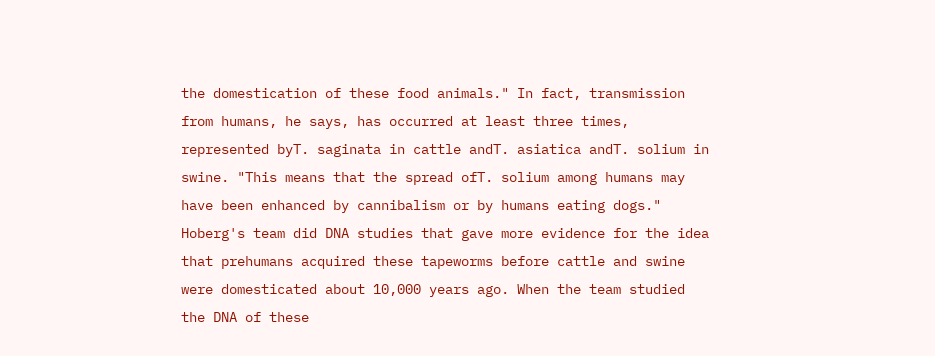the domestication of these food animals." In fact, transmission from humans, he says, has occurred at least three times, represented byT. saginata in cattle andT. asiatica andT. solium in swine. "This means that the spread ofT. solium among humans may have been enhanced by cannibalism or by humans eating dogs." Hoberg's team did DNA studies that gave more evidence for the idea that prehumans acquired these tapeworms before cattle and swine were domesticated about 10,000 years ago. When the team studied the DNA of these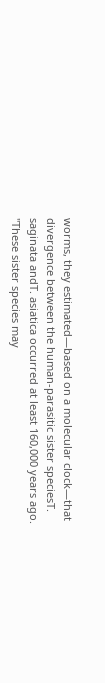worms, they estimated—based on a molecular clock—that divergence between the human-parasitic sister speciesT. saginata andT. asiatica occurred at least 160,000 years ago. "These sister species may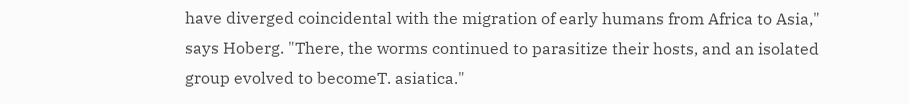have diverged coincidental with the migration of early humans from Africa to Asia," says Hoberg. "There, the worms continued to parasitize their hosts, and an isolated group evolved to becomeT. asiatica."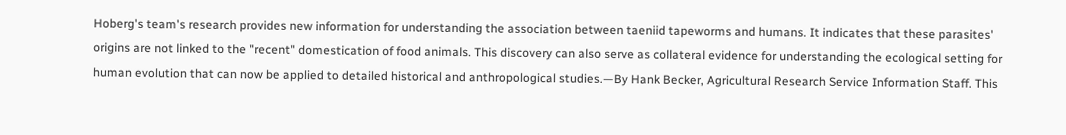Hoberg's team's research provides new information for understanding the association between taeniid tapeworms and humans. It indicates that these parasites' origins are not linked to the "recent" domestication of food animals. This discovery can also serve as collateral evidence for understanding the ecological setting for human evolution that can now be applied to detailed historical and anthropological studies.—By Hank Becker, Agricultural Research Service Information Staff. This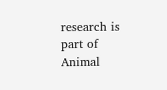research is part of Animal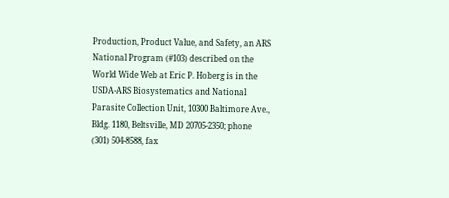Production, Product Value, and Safety, an ARS National Program (#103) described on the World Wide Web at Eric P. Hoberg is in the USDA-ARS Biosystematics and National Parasite Collection Unit, 10300 Baltimore Ave., Bldg. 1180, Beltsville, MD 20705-2350; phone (301) 504-8588, fax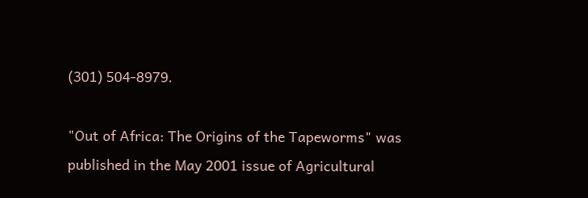(301) 504-8979.

"Out of Africa: The Origins of the Tapeworms" was published in the May 2001 issue of Agricultural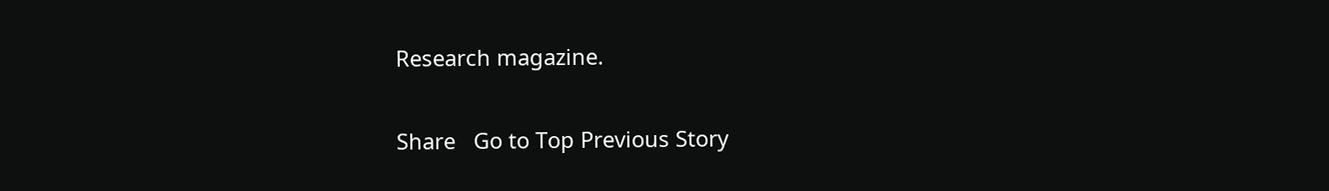Research magazine.

Share   Go to Top Previous Story